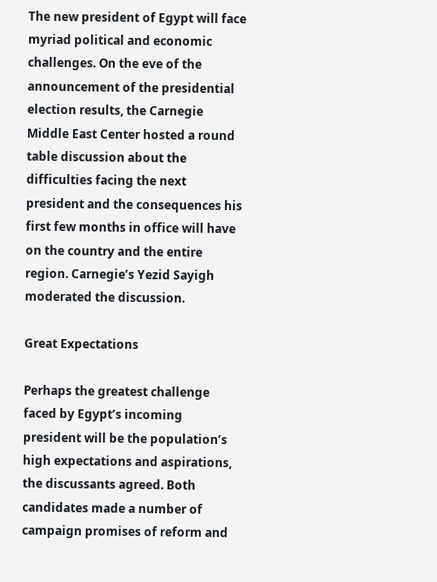The new president of Egypt will face myriad political and economic challenges. On the eve of the announcement of the presidential election results, the Carnegie Middle East Center hosted a round table discussion about the difficulties facing the next president and the consequences his first few months in office will have on the country and the entire region. Carnegie’s Yezid Sayigh moderated the discussion.

Great Expectations

Perhaps the greatest challenge faced by Egypt’s incoming president will be the population’s high expectations and aspirations, the discussants agreed. Both candidates made a number of campaign promises of reform and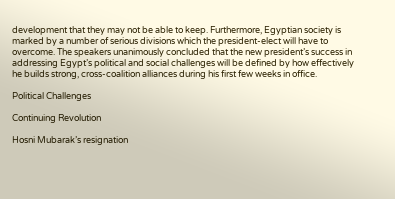development that they may not be able to keep. Furthermore, Egyptian society is marked by a number of serious divisions which the president-elect will have to overcome. The speakers unanimously concluded that the new president’s success in addressing Egypt’s political and social challenges will be defined by how effectively he builds strong, cross-coalition alliances during his first few weeks in office.

Political Challenges

Continuing Revolution

Hosni Mubarak’s resignation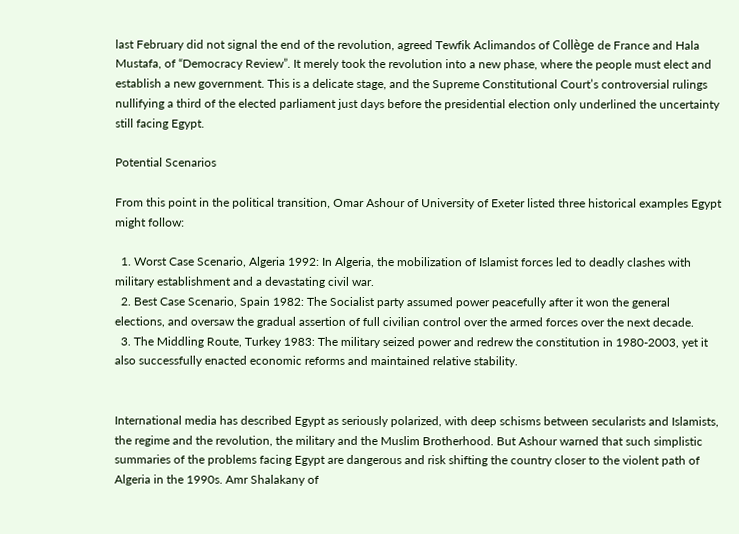last February did not signal the end of the revolution, agreed Tewfik Aclimandos of Collège de France and Hala Mustafa, of “Democracy Review”. It merely took the revolution into a new phase, where the people must elect and establish a new government. This is a delicate stage, and the Supreme Constitutional Court’s controversial rulings nullifying a third of the elected parliament just days before the presidential election only underlined the uncertainty still facing Egypt.

Potential Scenarios

From this point in the political transition, Omar Ashour of University of Exeter listed three historical examples Egypt might follow:

  1. Worst Case Scenario, Algeria 1992: In Algeria, the mobilization of Islamist forces led to deadly clashes with military establishment and a devastating civil war.
  2. Best Case Scenario, Spain 1982: The Socialist party assumed power peacefully after it won the general elections, and oversaw the gradual assertion of full civilian control over the armed forces over the next decade.
  3. The Middling Route, Turkey 1983: The military seized power and redrew the constitution in 1980-2003, yet it also successfully enacted economic reforms and maintained relative stability.


International media has described Egypt as seriously polarized, with deep schisms between secularists and Islamists, the regime and the revolution, the military and the Muslim Brotherhood. But Ashour warned that such simplistic summaries of the problems facing Egypt are dangerous and risk shifting the country closer to the violent path of Algeria in the 1990s. Amr Shalakany of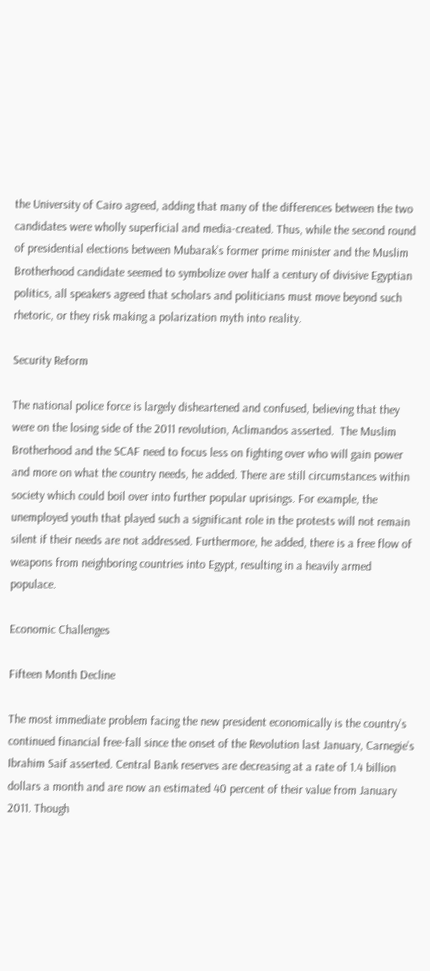the University of Cairo agreed, adding that many of the differences between the two candidates were wholly superficial and media-created. Thus, while the second round of presidential elections between Mubarak’s former prime minister and the Muslim Brotherhood candidate seemed to symbolize over half a century of divisive Egyptian politics, all speakers agreed that scholars and politicians must move beyond such rhetoric, or they risk making a polarization myth into reality.

Security Reform

The national police force is largely disheartened and confused, believing that they were on the losing side of the 2011 revolution, Aclimandos asserted.  The Muslim Brotherhood and the SCAF need to focus less on fighting over who will gain power and more on what the country needs, he added. There are still circumstances within society which could boil over into further popular uprisings. For example, the unemployed youth that played such a significant role in the protests will not remain silent if their needs are not addressed. Furthermore, he added, there is a free flow of weapons from neighboring countries into Egypt, resulting in a heavily armed populace.

Economic Challenges

Fifteen Month Decline

The most immediate problem facing the new president economically is the country’s continued financial free-fall since the onset of the Revolution last January, Carnegie’s Ibrahim Saif asserted. Central Bank reserves are decreasing at a rate of 1.4 billion dollars a month and are now an estimated 40 percent of their value from January 2011. Though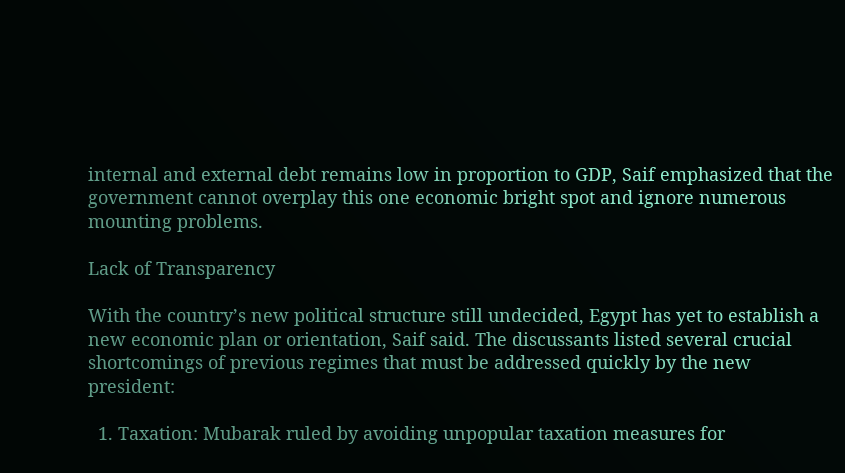internal and external debt remains low in proportion to GDP, Saif emphasized that the government cannot overplay this one economic bright spot and ignore numerous mounting problems.

Lack of Transparency

With the country’s new political structure still undecided, Egypt has yet to establish a new economic plan or orientation, Saif said. The discussants listed several crucial shortcomings of previous regimes that must be addressed quickly by the new president:

  1. Taxation: Mubarak ruled by avoiding unpopular taxation measures for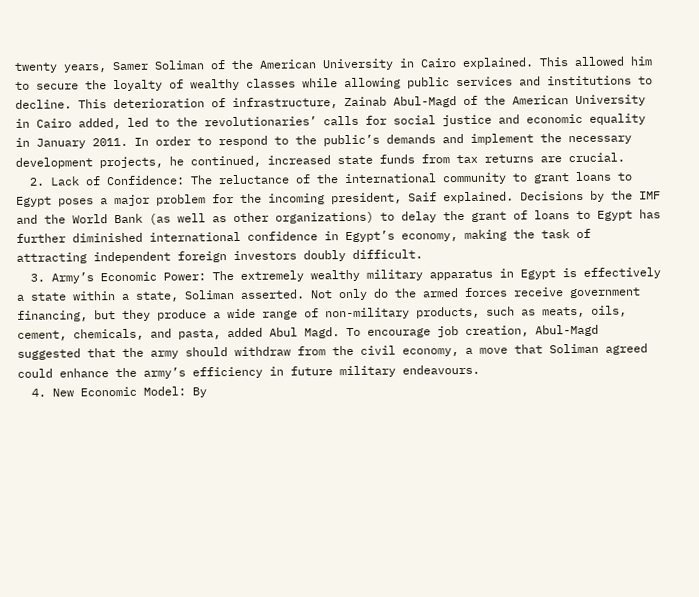twenty years, Samer Soliman of the American University in Cairo explained. This allowed him to secure the loyalty of wealthy classes while allowing public services and institutions to decline. This deterioration of infrastructure, Zainab Abul-Magd of the American University in Cairo added, led to the revolutionaries’ calls for social justice and economic equality in January 2011. In order to respond to the public’s demands and implement the necessary development projects, he continued, increased state funds from tax returns are crucial.
  2. Lack of Confidence: The reluctance of the international community to grant loans to Egypt poses a major problem for the incoming president, Saif explained. Decisions by the IMF and the World Bank (as well as other organizations) to delay the grant of loans to Egypt has further diminished international confidence in Egypt’s economy, making the task of attracting independent foreign investors doubly difficult.
  3. Army’s Economic Power: The extremely wealthy military apparatus in Egypt is effectively a state within a state, Soliman asserted. Not only do the armed forces receive government financing, but they produce a wide range of non-military products, such as meats, oils, cement, chemicals, and pasta, added Abul Magd. To encourage job creation, Abul-Magd suggested that the army should withdraw from the civil economy, a move that Soliman agreed could enhance the army’s efficiency in future military endeavours.
  4. New Economic Model: By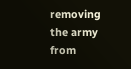removing the army from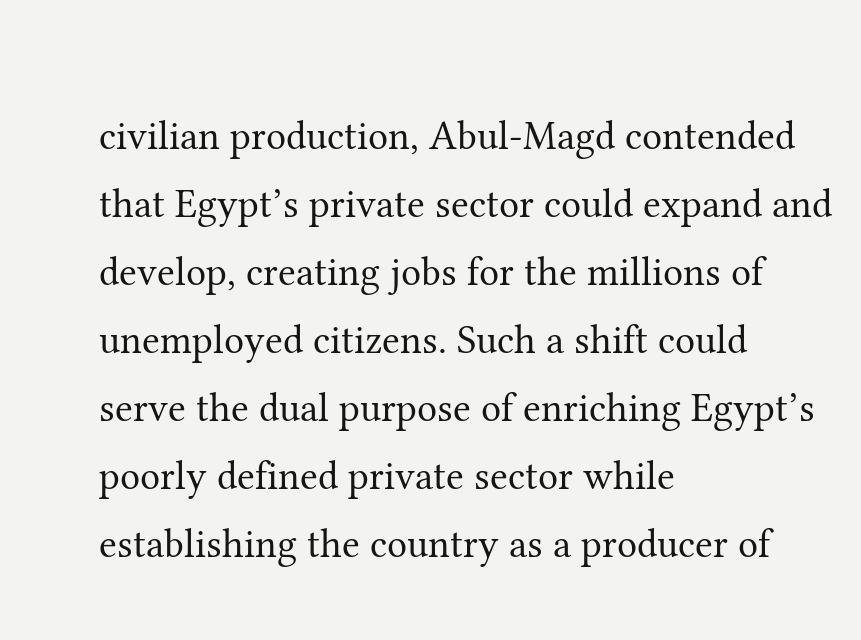civilian production, Abul-Magd contended that Egypt’s private sector could expand and develop, creating jobs for the millions of unemployed citizens. Such a shift could serve the dual purpose of enriching Egypt’s poorly defined private sector while establishing the country as a producer of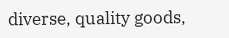diverse, quality goods,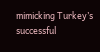mimicking Turkey’s successful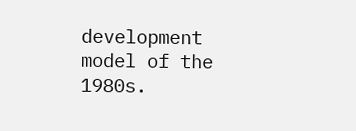development model of the 1980s.